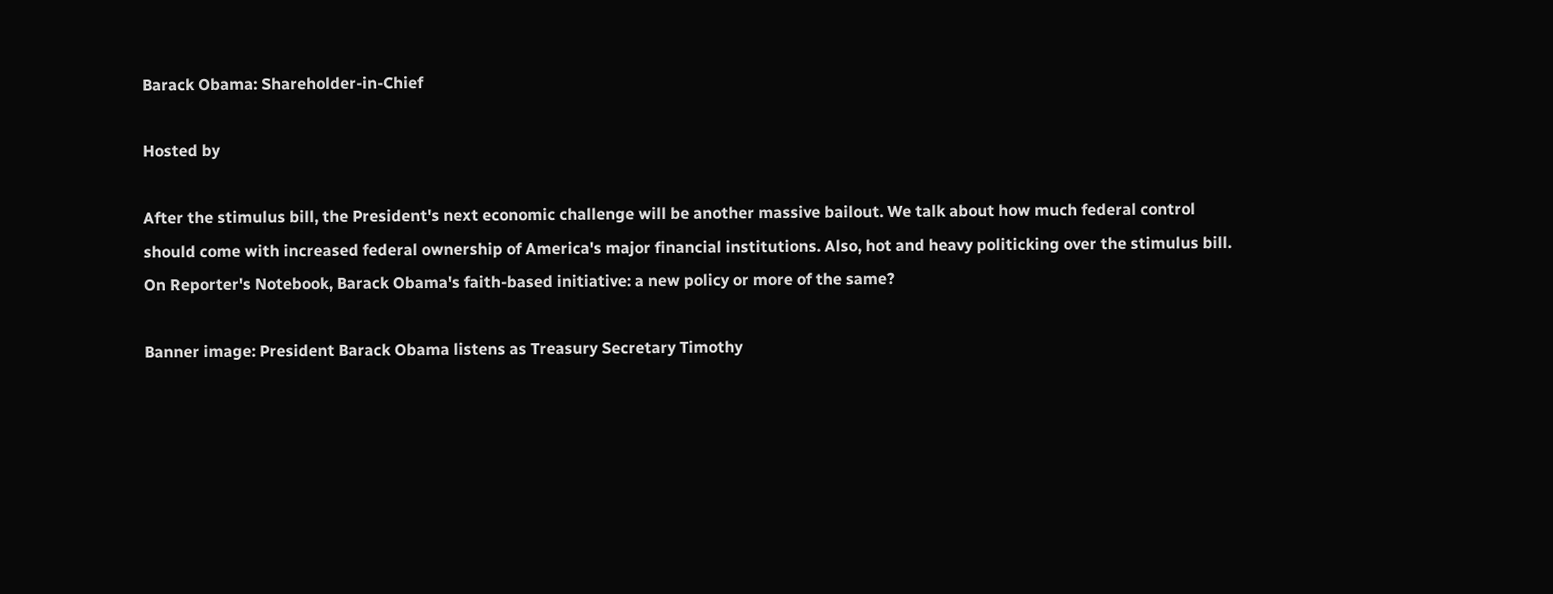Barack Obama: Shareholder-in-Chief

Hosted by

After the stimulus bill, the President's next economic challenge will be another massive bailout. We talk about how much federal control should come with increased federal ownership of America's major financial institutions. Also, hot and heavy politicking over the stimulus bill. On Reporter's Notebook, Barack Obama's faith-based initiative: a new policy or more of the same?

Banner image: President Barack Obama listens as Treasury Secretary Timothy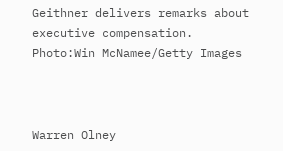Geithner delivers remarks about executive compensation. Photo:Win McNamee/Getty Images



Warren Olney